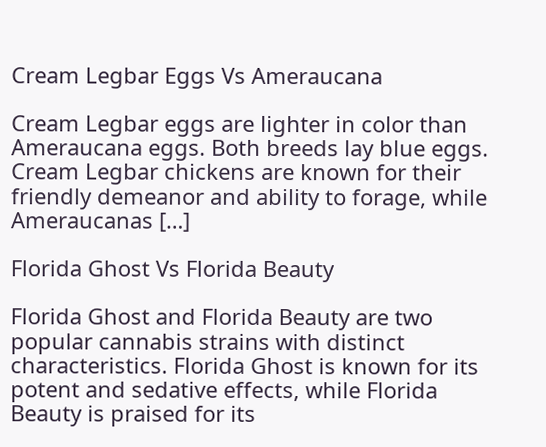Cream Legbar Eggs Vs Ameraucana

Cream Legbar eggs are lighter in color than Ameraucana eggs. Both breeds lay blue eggs. Cream Legbar chickens are known for their friendly demeanor and ability to forage, while Ameraucanas […]

Florida Ghost Vs Florida Beauty

Florida Ghost and Florida Beauty are two popular cannabis strains with distinct characteristics. Florida Ghost is known for its potent and sedative effects, while Florida Beauty is praised for its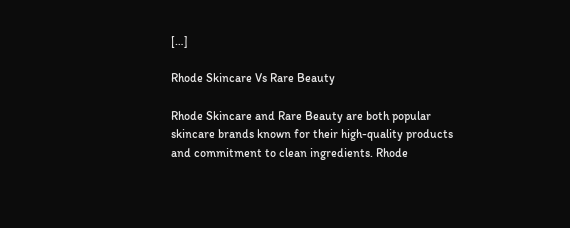[…]

Rhode Skincare Vs Rare Beauty

Rhode Skincare and Rare Beauty are both popular skincare brands known for their high-quality products and commitment to clean ingredients. Rhode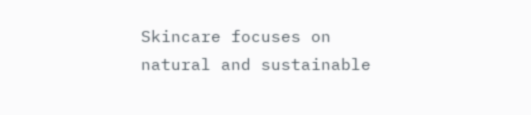Skincare focuses on natural and sustainable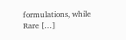formulations, while Rare […]